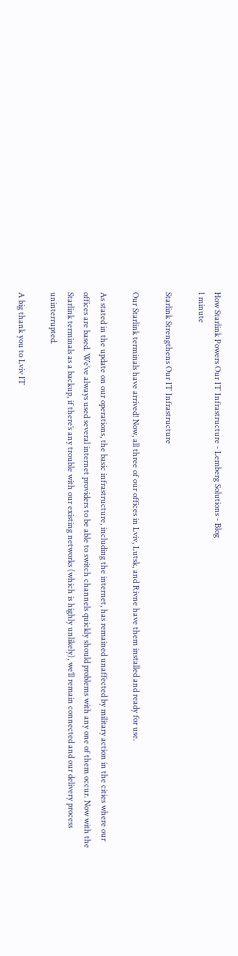How Starlink Powers Our IT Infrastructure - Lemberg Solutions - Blog
1 minute

Starlink Strengthens Our IT Infrastructure

Our Starlink terminals have arrived! Now, all three of our offices in Lviv, Lutsk, and Rivne have them installed and ready for use.

As stated in the update on our operations, the basic infrastructure, including the internet, has remained unaffected by military action in the cities where our offices are based. We’ve always used several internet providers to be able to switch channels quickly should problems with any one of them occur. Now with the Starlink terminals as a backup, if there’s any trouble with our existing networks (which is highly unlikely), we’ll remain connected and our delivery process uninterrupted.

A big thank you to Lviv IT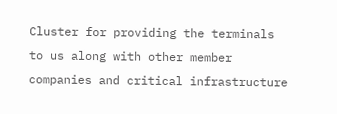Cluster for providing the terminals to us along with other member companies and critical infrastructure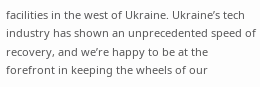facilities in the west of Ukraine. Ukraine’s tech industry has shown an unprecedented speed of recovery, and we’re happy to be at the forefront in keeping the wheels of our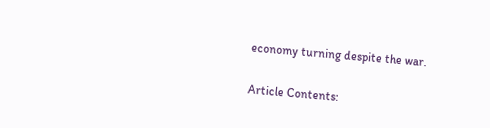economy turning despite the war.

Article Contents: